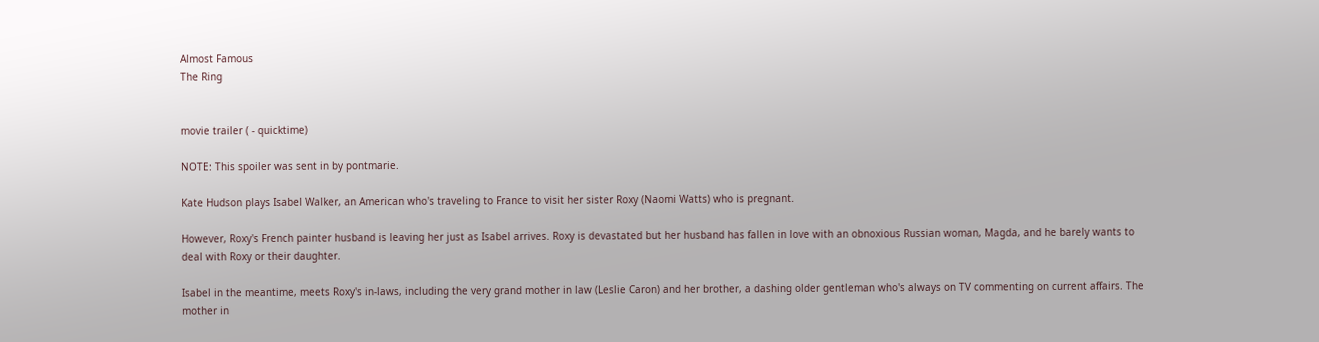Almost Famous
The Ring


movie trailer ( - quicktime)

NOTE: This spoiler was sent in by pontmarie.

Kate Hudson plays Isabel Walker, an American who's traveling to France to visit her sister Roxy (Naomi Watts) who is pregnant.

However, Roxy's French painter husband is leaving her just as Isabel arrives. Roxy is devastated but her husband has fallen in love with an obnoxious Russian woman, Magda, and he barely wants to deal with Roxy or their daughter.

Isabel in the meantime, meets Roxy's in-laws, including the very grand mother in law (Leslie Caron) and her brother, a dashing older gentleman who's always on TV commenting on current affairs. The mother in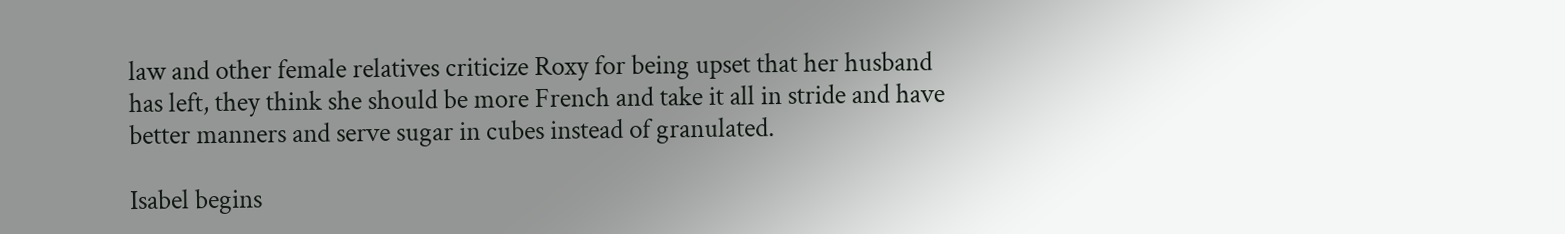law and other female relatives criticize Roxy for being upset that her husband has left, they think she should be more French and take it all in stride and have better manners and serve sugar in cubes instead of granulated.

Isabel begins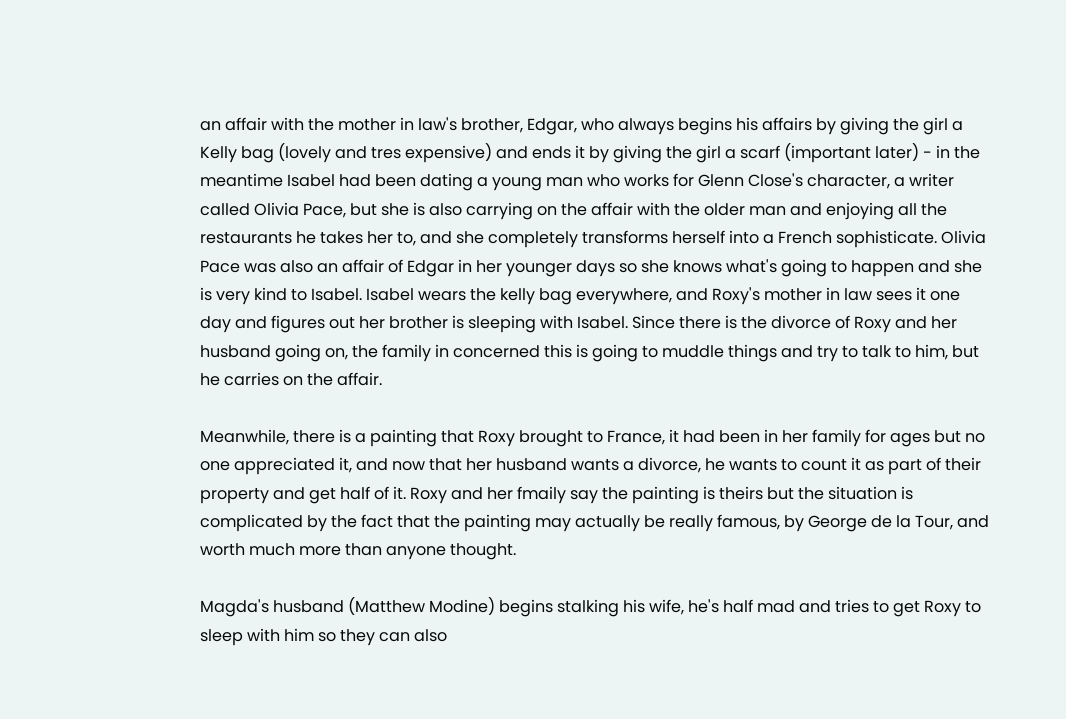an affair with the mother in law's brother, Edgar, who always begins his affairs by giving the girl a Kelly bag (lovely and tres expensive) and ends it by giving the girl a scarf (important later) - in the meantime Isabel had been dating a young man who works for Glenn Close's character, a writer called Olivia Pace, but she is also carrying on the affair with the older man and enjoying all the restaurants he takes her to, and she completely transforms herself into a French sophisticate. Olivia Pace was also an affair of Edgar in her younger days so she knows what's going to happen and she is very kind to Isabel. Isabel wears the kelly bag everywhere, and Roxy's mother in law sees it one day and figures out her brother is sleeping with Isabel. Since there is the divorce of Roxy and her husband going on, the family in concerned this is going to muddle things and try to talk to him, but he carries on the affair.

Meanwhile, there is a painting that Roxy brought to France, it had been in her family for ages but no one appreciated it, and now that her husband wants a divorce, he wants to count it as part of their property and get half of it. Roxy and her fmaily say the painting is theirs but the situation is complicated by the fact that the painting may actually be really famous, by George de la Tour, and worth much more than anyone thought.

Magda's husband (Matthew Modine) begins stalking his wife, he's half mad and tries to get Roxy to sleep with him so they can also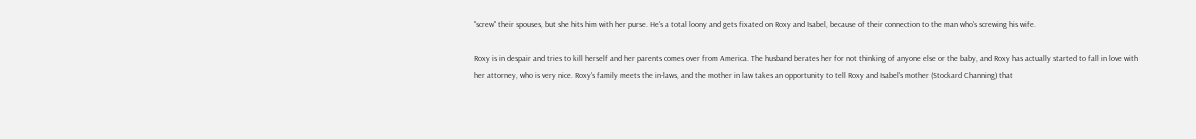"screw" their spouses, but she hits him with her purse. He's a total loony and gets fixated on Roxy and Isabel, because of their connection to the man who's screwing his wife.

Roxy is in despair and tries to kill herself and her parents comes over from America. The husband berates her for not thinking of anyone else or the baby, and Roxy has actually started to fall in love with her attorney, who is very nice. Roxy's family meets the in-laws, and the mother in law takes an opportunity to tell Roxy and Isabel's mother (Stockard Channing) that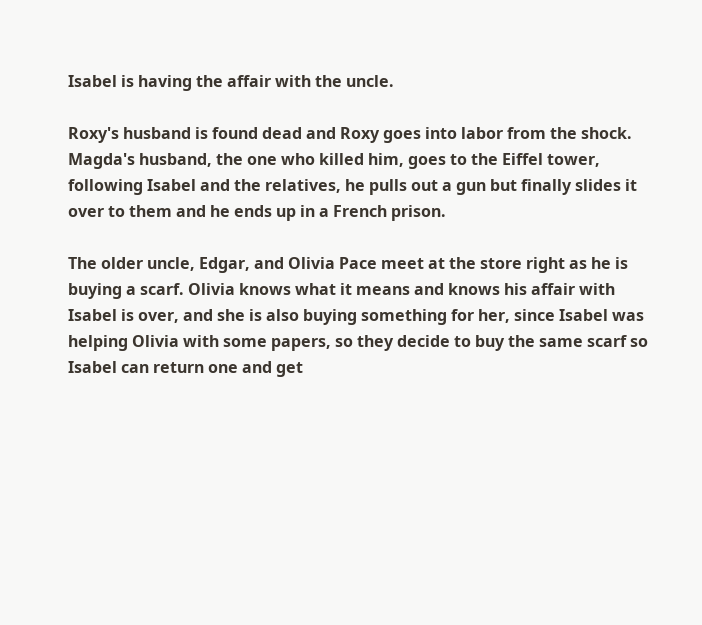Isabel is having the affair with the uncle.

Roxy's husband is found dead and Roxy goes into labor from the shock. Magda's husband, the one who killed him, goes to the Eiffel tower, following Isabel and the relatives, he pulls out a gun but finally slides it over to them and he ends up in a French prison.

The older uncle, Edgar, and Olivia Pace meet at the store right as he is buying a scarf. Olivia knows what it means and knows his affair with Isabel is over, and she is also buying something for her, since Isabel was helping Olivia with some papers, so they decide to buy the same scarf so Isabel can return one and get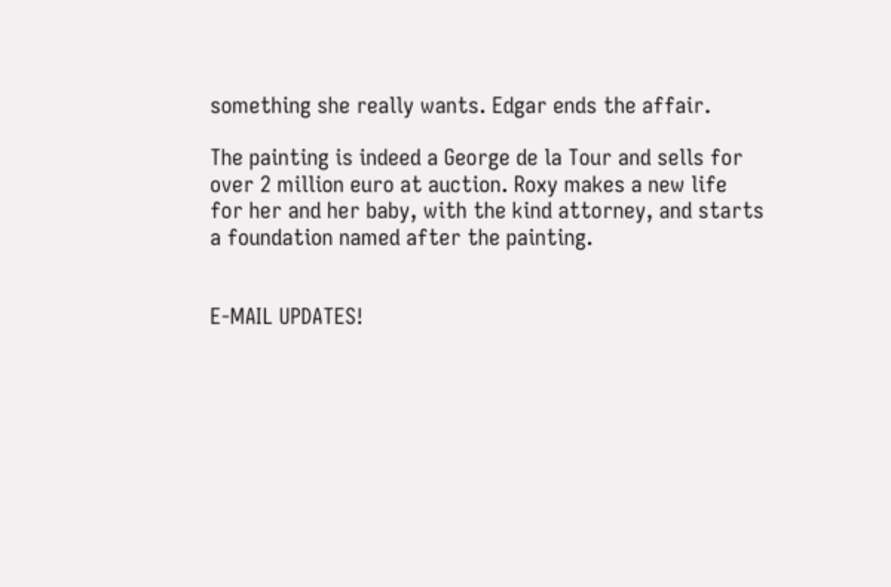something she really wants. Edgar ends the affair.

The painting is indeed a George de la Tour and sells for over 2 million euro at auction. Roxy makes a new life for her and her baby, with the kind attorney, and starts a foundation named after the painting.


E-MAIL UPDATES!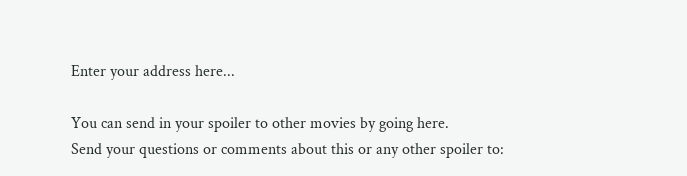Enter your address here...

You can send in your spoiler to other movies by going here.
Send your questions or comments about this or any other spoiler to: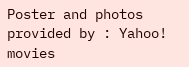Poster and photos provided by : Yahoo! movies